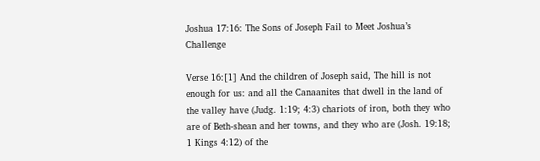Joshua 17:16: The Sons of Joseph Fail to Meet Joshua’s Challenge

Verse 16:[1] And the children of Joseph said, The hill is not enough for us: and all the Canaanites that dwell in the land of the valley have (Judg. 1:19; 4:3) chariots of iron, both they who are of Beth-shean and her towns, and they who are (Josh. 19:18; 1 Kings 4:12) of the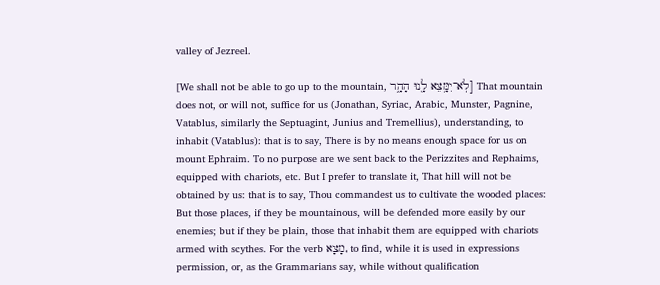valley of Jezreel.

[We shall not be able to go up to the mountain, לֹֽא־יִמָּ֥צֵא לָ֖נוּ הָהָ֑ר] That mountain does not, or will not, suffice for us (Jonathan, Syriac, Arabic, Munster, Pagnine, Vatablus, similarly the Septuagint, Junius and Tremellius), understanding, to inhabit (Vatablus): that is to say, There is by no means enough space for us on mount Ephraim. To no purpose are we sent back to the Perizzites and Rephaims, equipped with chariots, etc. But I prefer to translate it, That hill will not be obtained by us: that is to say, Thou commandest us to cultivate the wooded places: But those places, if they be mountainous, will be defended more easily by our enemies; but if they be plain, those that inhabit them are equipped with chariots armed with scythes. For the verb מָצָא, to find, while it is used in expressions permission, or, as the Grammarians say, while without qualification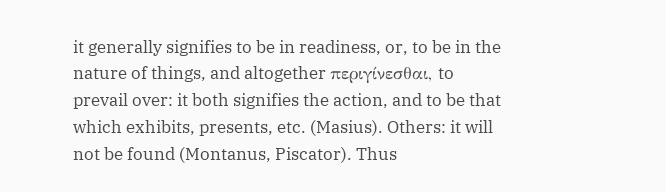it generally signifies to be in readiness, or, to be in the nature of things, and altogether περιγίνεσθαι, to prevail over: it both signifies the action, and to be that which exhibits, presents, etc. (Masius). Others: it will not be found (Montanus, Piscator). Thus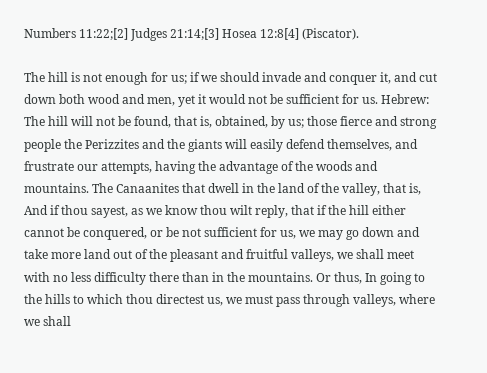Numbers 11:22;[2] Judges 21:14;[3] Hosea 12:8[4] (Piscator).

The hill is not enough for us; if we should invade and conquer it, and cut down both wood and men, yet it would not be sufficient for us. Hebrew: The hill will not be found, that is, obtained, by us; those fierce and strong people the Perizzites and the giants will easily defend themselves, and frustrate our attempts, having the advantage of the woods and mountains. The Canaanites that dwell in the land of the valley, that is, And if thou sayest, as we know thou wilt reply, that if the hill either cannot be conquered, or be not sufficient for us, we may go down and take more land out of the pleasant and fruitful valleys, we shall meet with no less difficulty there than in the mountains. Or thus, In going to the hills to which thou directest us, we must pass through valleys, where we shall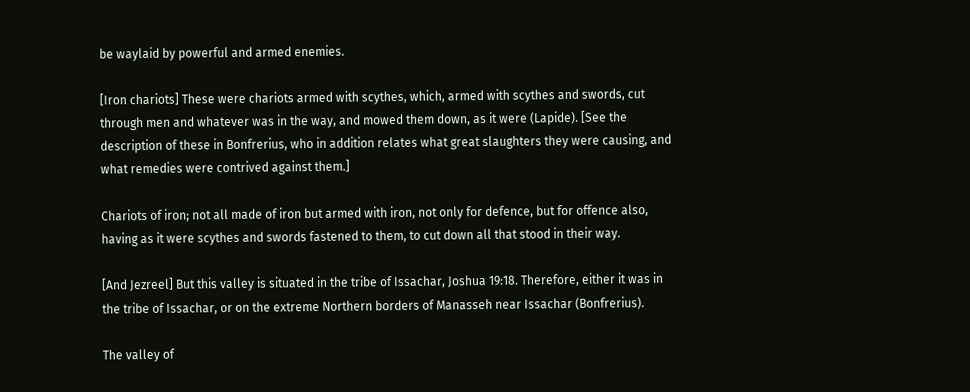be waylaid by powerful and armed enemies.

[Iron chariots] These were chariots armed with scythes, which, armed with scythes and swords, cut through men and whatever was in the way, and mowed them down, as it were (Lapide). [See the description of these in Bonfrerius, who in addition relates what great slaughters they were causing, and what remedies were contrived against them.]

Chariots of iron; not all made of iron but armed with iron, not only for defence, but for offence also, having as it were scythes and swords fastened to them, to cut down all that stood in their way.

[And Jezreel] But this valley is situated in the tribe of Issachar, Joshua 19:18. Therefore, either it was in the tribe of Issachar, or on the extreme Northern borders of Manasseh near Issachar (Bonfrerius).

The valley of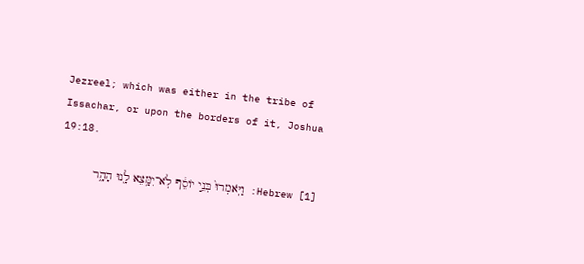Jezreel; which was either in the tribe of Issachar, or upon the borders of it, Joshua 19:18.

[1] Hebrew: וַיֹּֽאמְרוּ֙ בְּנֵ֣י יוֹסֵ֔ף לֹֽא־יִמָּ֥צֵא לָ֖נוּ הָהָ֑ר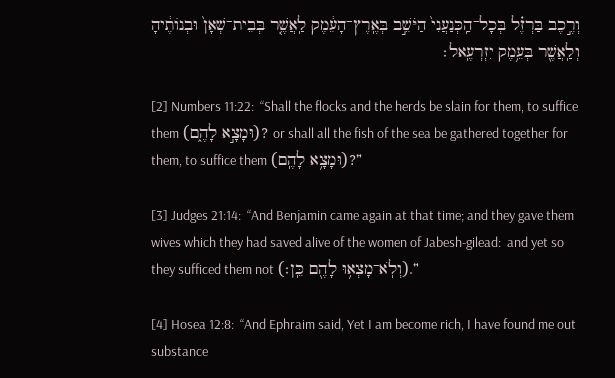וְרֶ֣כֶב בַּרְזֶ֗ל בְּכָל־הַֽכְּנַעֲנִי֙ הַיֹּשֵׁ֣ב בְּאֶֽרֶץ־הָעֵ֔מֶק לַֽאֲשֶׁ֤ר בְּבֵית־שְׁאָן֙ וּבְנוֹתֶ֔יהָ וְלַֽאֲשֶׁ֖ר בְּעֵ֥מֶק יִזְרְעֶֽאל׃

[2] Numbers 11:22:  “Shall the flocks and the herds be slain for them, to suffice them (וּמָצָ֣א לָהֶ֑ם)? or shall all the fish of the sea be gathered together for them, to suffice them (וּמָצָ֥א לָהֶֽם)?”

[3] Judges 21:14:  “And Benjamin came again at that time; and they gave them wives which they had saved alive of the women of Jabesh-gilead:  and yet so they sufficed them not (וְלֹֽא־מָצְא֥וּ לָהֶ֖ם כֵּֽן׃).”

[4] Hosea 12:8:  “And Ephraim said, Yet I am become rich, I have found me out substance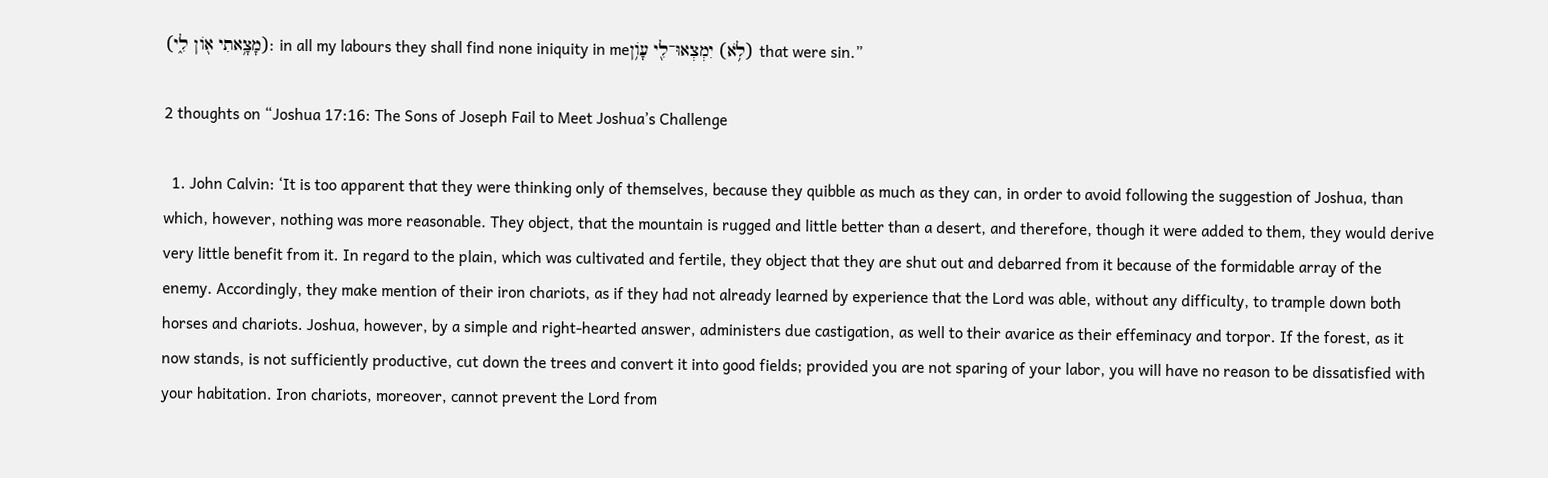(מָצָ֥אתִי א֖וֹן לִ֑י): in all my labours they shall find none iniquity in meלֹ֥א) יִמְצְאוּ־לִ֖י עָוֹ֥ן) that were sin.”

2 thoughts on “Joshua 17:16: The Sons of Joseph Fail to Meet Joshua’s Challenge

  1. John Calvin: ‘It is too apparent that they were thinking only of themselves, because they quibble as much as they can, in order to avoid following the suggestion of Joshua, than which, however, nothing was more reasonable. They object, that the mountain is rugged and little better than a desert, and therefore, though it were added to them, they would derive very little benefit from it. In regard to the plain, which was cultivated and fertile, they object that they are shut out and debarred from it because of the formidable array of the enemy. Accordingly, they make mention of their iron chariots, as if they had not already learned by experience that the Lord was able, without any difficulty, to trample down both horses and chariots. Joshua, however, by a simple and right-hearted answer, administers due castigation, as well to their avarice as their effeminacy and torpor. If the forest, as it now stands, is not sufficiently productive, cut down the trees and convert it into good fields; provided you are not sparing of your labor, you will have no reason to be dissatisfied with your habitation. Iron chariots, moreover, cannot prevent the Lord from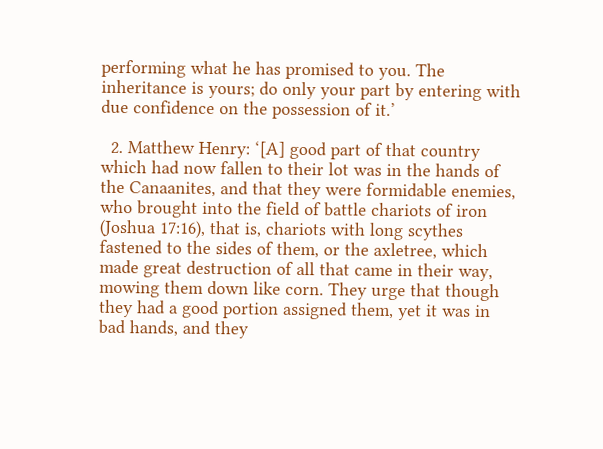performing what he has promised to you. The inheritance is yours; do only your part by entering with due confidence on the possession of it.’

  2. Matthew Henry: ‘[A] good part of that country which had now fallen to their lot was in the hands of the Canaanites, and that they were formidable enemies, who brought into the field of battle chariots of iron (Joshua 17:16), that is, chariots with long scythes fastened to the sides of them, or the axletree, which made great destruction of all that came in their way, mowing them down like corn. They urge that though they had a good portion assigned them, yet it was in bad hands, and they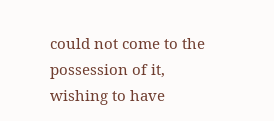could not come to the possession of it, wishing to have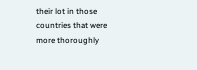their lot in those countries that were more thoroughly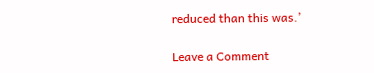reduced than this was.’

Leave a Comment